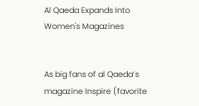Al Qaeda Expands Into Women's Magazines


As big fans of al Qaeda’s magazine Inspire (favorite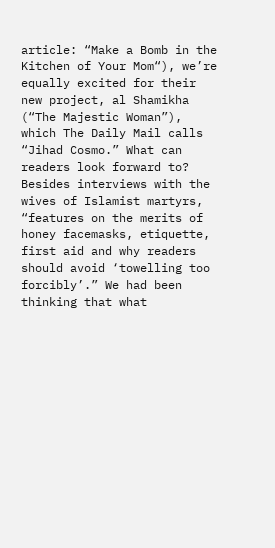article: “Make a Bomb in the Kitchen of Your Mom“), we’re equally excited for their new project, al Shamikha (“The Majestic Woman”), which The Daily Mail calls “Jihad Cosmo.” What can readers look forward to? Besides interviews with the wives of Islamist martyrs, “features on the merits of honey facemasks, etiquette, first aid and why readers should avoid ‘towelling too forcibly’.” We had been thinking that what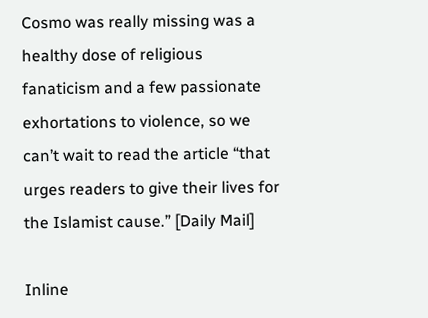Cosmo was really missing was a healthy dose of religious fanaticism and a few passionate exhortations to violence, so we can’t wait to read the article “that urges readers to give their lives for the Islamist cause.” [Daily Mail]

Inline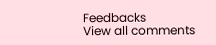Feedbacks
View all comments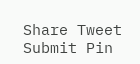Share Tweet Submit Pin